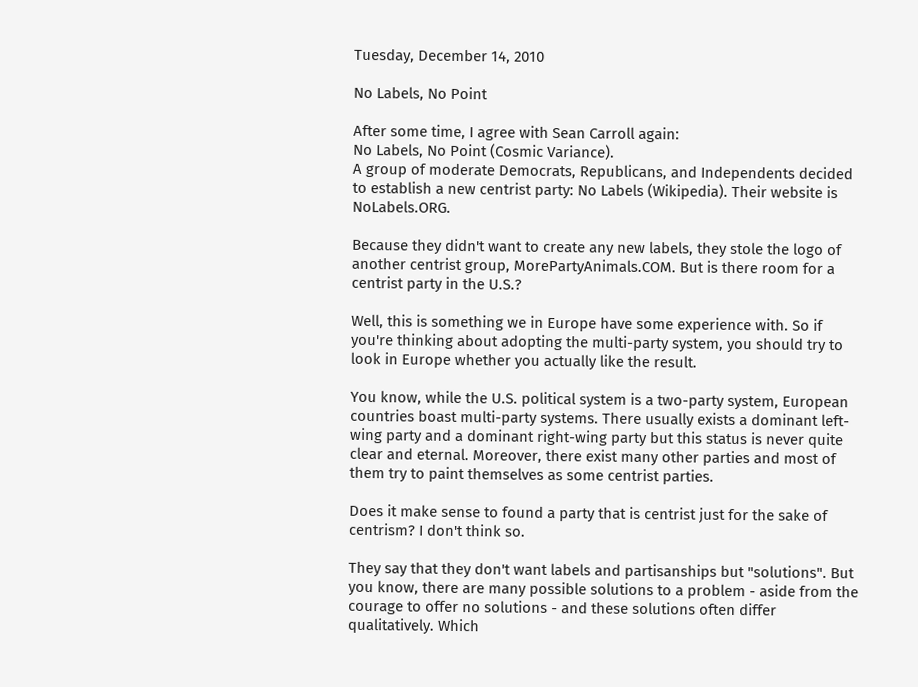Tuesday, December 14, 2010

No Labels, No Point

After some time, I agree with Sean Carroll again:
No Labels, No Point (Cosmic Variance).
A group of moderate Democrats, Republicans, and Independents decided to establish a new centrist party: No Labels (Wikipedia). Their website is NoLabels.ORG.

Because they didn't want to create any new labels, they stole the logo of another centrist group, MorePartyAnimals.COM. But is there room for a centrist party in the U.S.?

Well, this is something we in Europe have some experience with. So if you're thinking about adopting the multi-party system, you should try to look in Europe whether you actually like the result.

You know, while the U.S. political system is a two-party system, European countries boast multi-party systems. There usually exists a dominant left-wing party and a dominant right-wing party but this status is never quite clear and eternal. Moreover, there exist many other parties and most of them try to paint themselves as some centrist parties.

Does it make sense to found a party that is centrist just for the sake of centrism? I don't think so.

They say that they don't want labels and partisanships but "solutions". But you know, there are many possible solutions to a problem - aside from the courage to offer no solutions - and these solutions often differ qualitatively. Which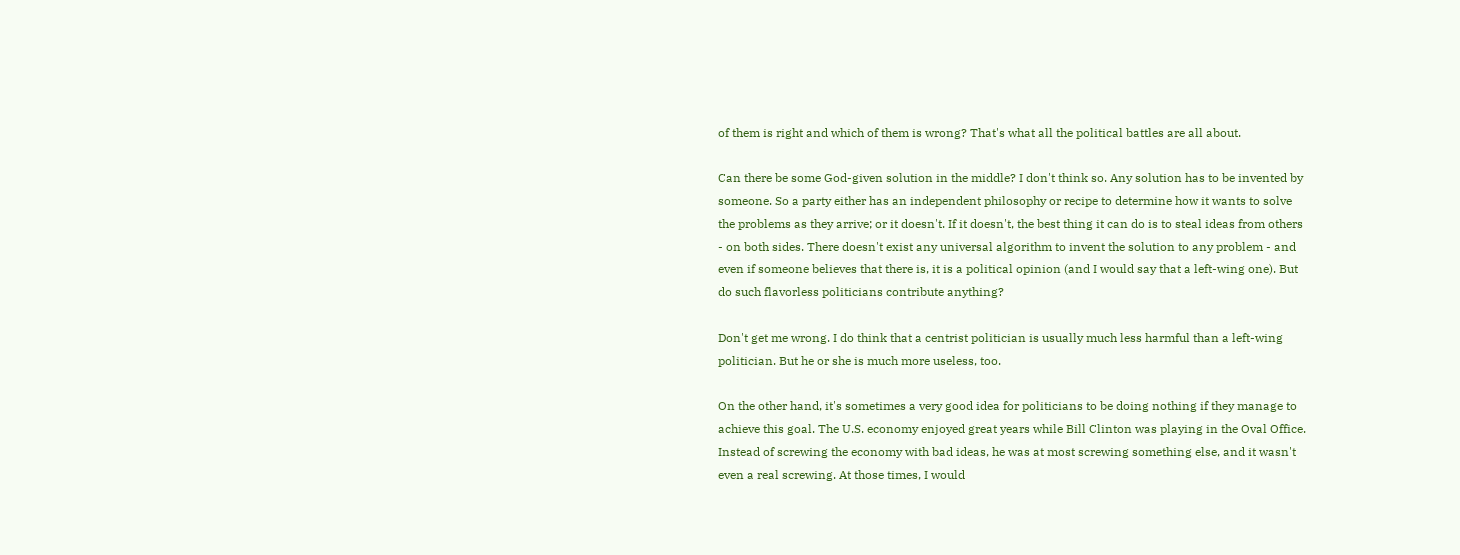of them is right and which of them is wrong? That's what all the political battles are all about.

Can there be some God-given solution in the middle? I don't think so. Any solution has to be invented by someone. So a party either has an independent philosophy or recipe to determine how it wants to solve the problems as they arrive; or it doesn't. If it doesn't, the best thing it can do is to steal ideas from others - on both sides. There doesn't exist any universal algorithm to invent the solution to any problem - and even if someone believes that there is, it is a political opinion (and I would say that a left-wing one). But do such flavorless politicians contribute anything?

Don't get me wrong. I do think that a centrist politician is usually much less harmful than a left-wing politician. But he or she is much more useless, too.

On the other hand, it's sometimes a very good idea for politicians to be doing nothing if they manage to achieve this goal. The U.S. economy enjoyed great years while Bill Clinton was playing in the Oval Office. Instead of screwing the economy with bad ideas, he was at most screwing something else, and it wasn't even a real screwing. At those times, I would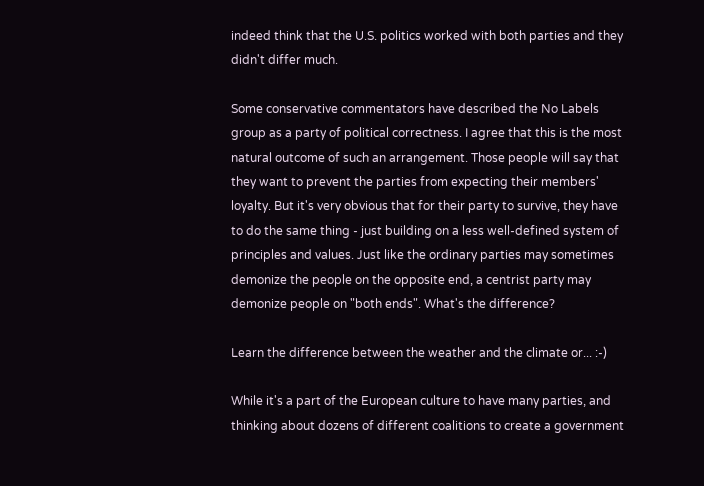indeed think that the U.S. politics worked with both parties and they didn't differ much.

Some conservative commentators have described the No Labels group as a party of political correctness. I agree that this is the most natural outcome of such an arrangement. Those people will say that they want to prevent the parties from expecting their members' loyalty. But it's very obvious that for their party to survive, they have to do the same thing - just building on a less well-defined system of principles and values. Just like the ordinary parties may sometimes demonize the people on the opposite end, a centrist party may demonize people on "both ends". What's the difference?

Learn the difference between the weather and the climate or... :-)

While it's a part of the European culture to have many parties, and thinking about dozens of different coalitions to create a government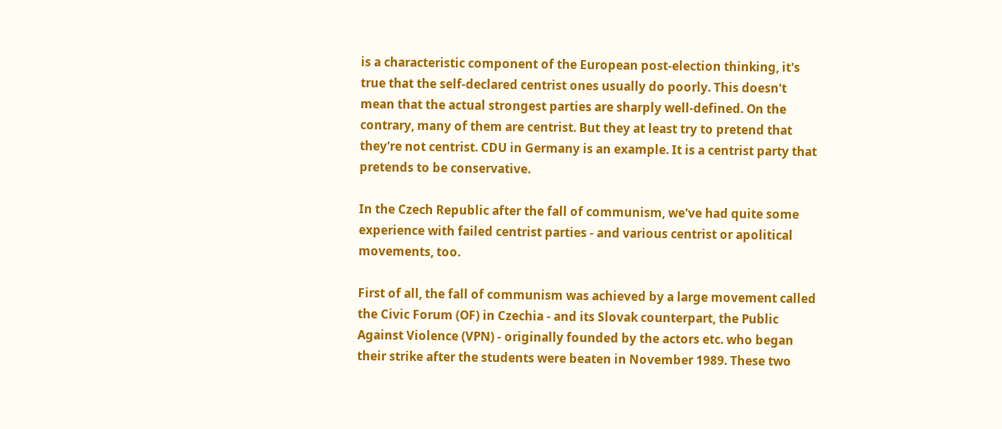is a characteristic component of the European post-election thinking, it's true that the self-declared centrist ones usually do poorly. This doesn't mean that the actual strongest parties are sharply well-defined. On the contrary, many of them are centrist. But they at least try to pretend that they're not centrist. CDU in Germany is an example. It is a centrist party that pretends to be conservative.

In the Czech Republic after the fall of communism, we've had quite some experience with failed centrist parties - and various centrist or apolitical movements, too.

First of all, the fall of communism was achieved by a large movement called the Civic Forum (OF) in Czechia - and its Slovak counterpart, the Public Against Violence (VPN) - originally founded by the actors etc. who began their strike after the students were beaten in November 1989. These two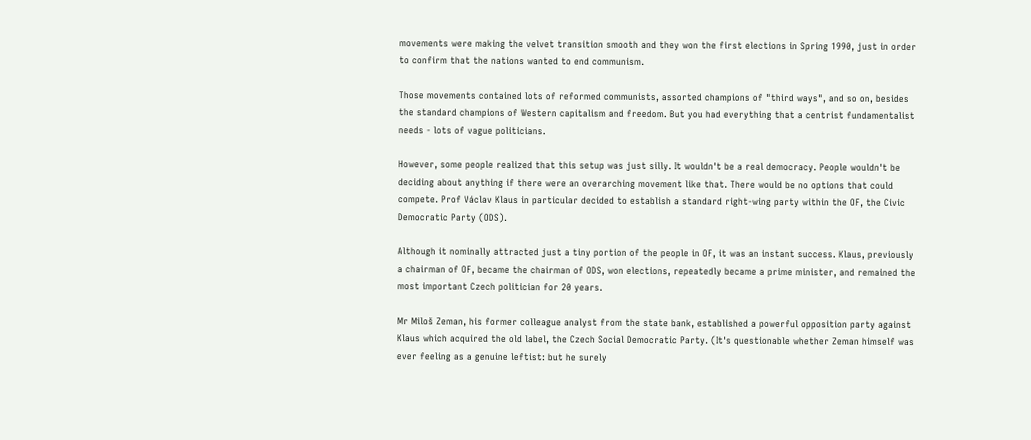movements were making the velvet transition smooth and they won the first elections in Spring 1990, just in order to confirm that the nations wanted to end communism.

Those movements contained lots of reformed communists, assorted champions of "third ways", and so on, besides the standard champions of Western capitalism and freedom. But you had everything that a centrist fundamentalist needs - lots of vague politicians.

However, some people realized that this setup was just silly. It wouldn't be a real democracy. People wouldn't be deciding about anything if there were an overarching movement like that. There would be no options that could compete. Prof Václav Klaus in particular decided to establish a standard right-wing party within the OF, the Civic Democratic Party (ODS).

Although it nominally attracted just a tiny portion of the people in OF, it was an instant success. Klaus, previously a chairman of OF, became the chairman of ODS, won elections, repeatedly became a prime minister, and remained the most important Czech politician for 20 years.

Mr Miloš Zeman, his former colleague analyst from the state bank, established a powerful opposition party against Klaus which acquired the old label, the Czech Social Democratic Party. (It's questionable whether Zeman himself was ever feeling as a genuine leftist: but he surely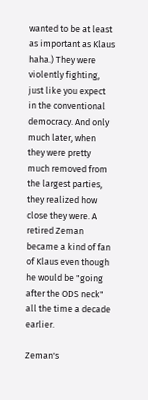wanted to be at least as important as Klaus haha.) They were violently fighting, just like you expect in the conventional democracy. And only much later, when they were pretty much removed from the largest parties, they realized how close they were. A retired Zeman became a kind of fan of Klaus even though he would be "going after the ODS neck" all the time a decade earlier.

Zeman's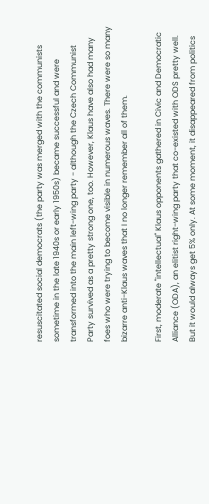resuscitated social democrats (the party was merged with the communists sometime in the late 1940s or early 1950s) became successful and were transformed into the main left-wing party - although the Czech Communist Party survived as a pretty strong one, too. However, Klaus have also had many foes who were trying to become visible in numerous waves. There were so many bizarre anti-Klaus waves that I no longer remember all of them.

First, moderate "intellectual" Klaus opponents gathered in Civic and Democratic Alliance (ODA), an elitist right-wing party that co-existed with ODS pretty well. But it would always get 5% only. At some moment, it disappeared from politics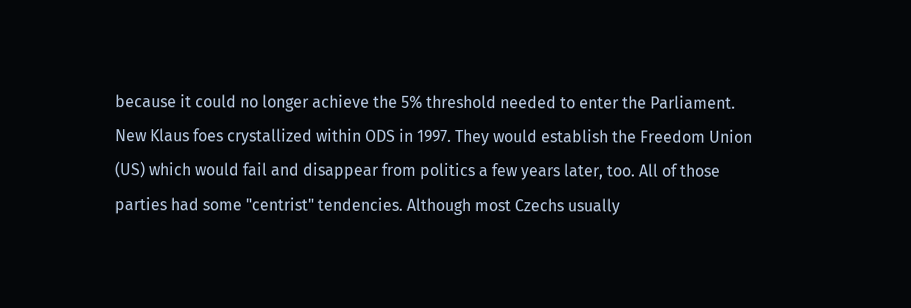because it could no longer achieve the 5% threshold needed to enter the Parliament. New Klaus foes crystallized within ODS in 1997. They would establish the Freedom Union (US) which would fail and disappear from politics a few years later, too. All of those parties had some "centrist" tendencies. Although most Czechs usually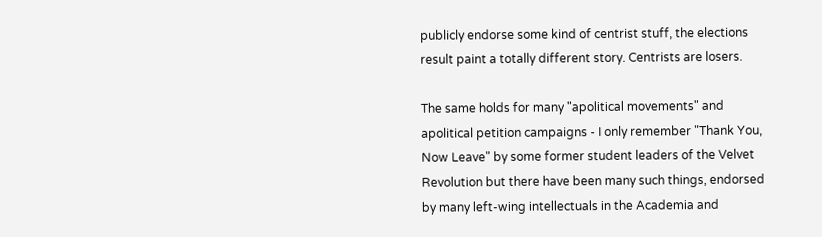publicly endorse some kind of centrist stuff, the elections result paint a totally different story. Centrists are losers.

The same holds for many "apolitical movements" and apolitical petition campaigns - I only remember "Thank You, Now Leave" by some former student leaders of the Velvet Revolution but there have been many such things, endorsed by many left-wing intellectuals in the Academia and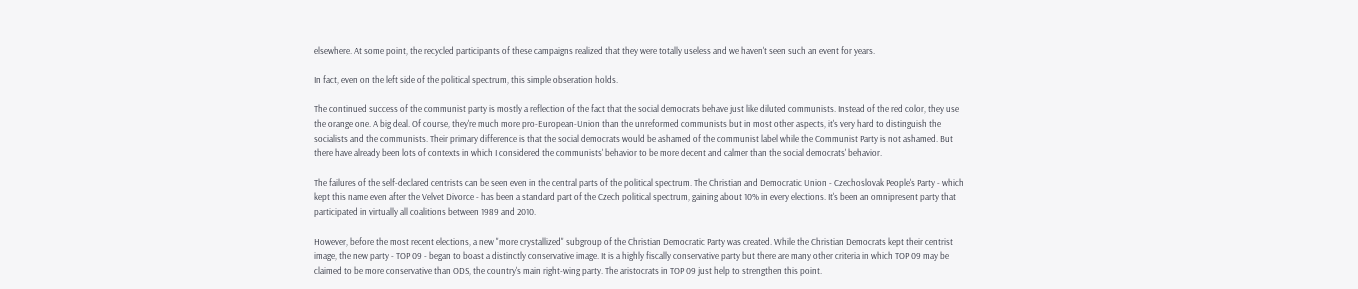elsewhere. At some point, the recycled participants of these campaigns realized that they were totally useless and we haven't seen such an event for years.

In fact, even on the left side of the political spectrum, this simple obseration holds.

The continued success of the communist party is mostly a reflection of the fact that the social democrats behave just like diluted communists. Instead of the red color, they use the orange one. A big deal. Of course, they're much more pro-European-Union than the unreformed communists but in most other aspects, it's very hard to distinguish the socialists and the communists. Their primary difference is that the social democrats would be ashamed of the communist label while the Communist Party is not ashamed. But there have already been lots of contexts in which I considered the communists' behavior to be more decent and calmer than the social democrats' behavior.

The failures of the self-declared centrists can be seen even in the central parts of the political spectrum. The Christian and Democratic Union - Czechoslovak People's Party - which kept this name even after the Velvet Divorce - has been a standard part of the Czech political spectrum, gaining about 10% in every elections. It's been an omnipresent party that participated in virtually all coalitions between 1989 and 2010.

However, before the most recent elections, a new "more crystallized" subgroup of the Christian Democratic Party was created. While the Christian Democrats kept their centrist image, the new party - TOP 09 - began to boast a distinctly conservative image. It is a highly fiscally conservative party but there are many other criteria in which TOP 09 may be claimed to be more conservative than ODS, the country's main right-wing party. The aristocrats in TOP 09 just help to strengthen this point.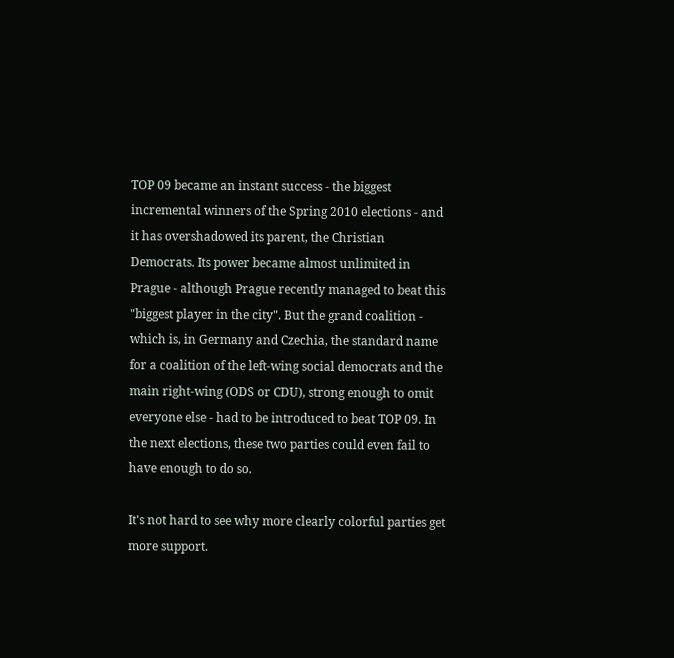TOP 09 became an instant success - the biggest incremental winners of the Spring 2010 elections - and it has overshadowed its parent, the Christian Democrats. Its power became almost unlimited in Prague - although Prague recently managed to beat this "biggest player in the city". But the grand coalition - which is, in Germany and Czechia, the standard name for a coalition of the left-wing social democrats and the main right-wing (ODS or CDU), strong enough to omit everyone else - had to be introduced to beat TOP 09. In the next elections, these two parties could even fail to have enough to do so.

It's not hard to see why more clearly colorful parties get more support.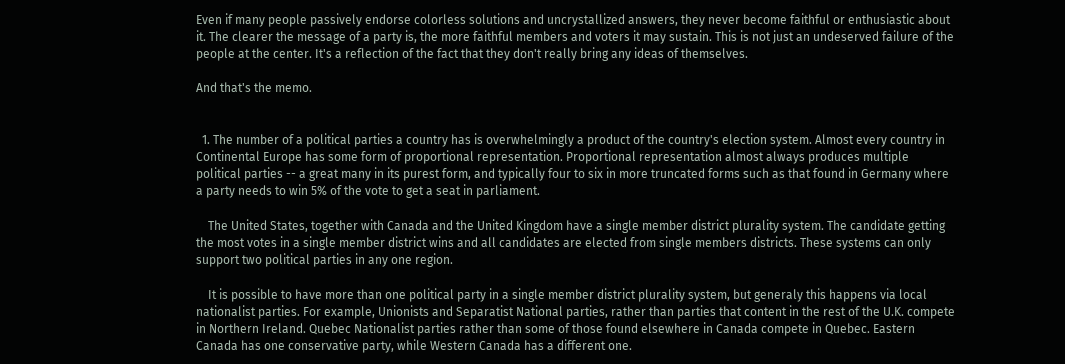Even if many people passively endorse colorless solutions and uncrystallized answers, they never become faithful or enthusiastic about it. The clearer the message of a party is, the more faithful members and voters it may sustain. This is not just an undeserved failure of the people at the center. It's a reflection of the fact that they don't really bring any ideas of themselves.

And that's the memo.


  1. The number of a political parties a country has is overwhelmingly a product of the country's election system. Almost every country in Continental Europe has some form of proportional representation. Proportional representation almost always produces multiple political parties -- a great many in its purest form, and typically four to six in more truncated forms such as that found in Germany where a party needs to win 5% of the vote to get a seat in parliament.

    The United States, together with Canada and the United Kingdom have a single member district plurality system. The candidate getting the most votes in a single member district wins and all candidates are elected from single members districts. These systems can only support two political parties in any one region.

    It is possible to have more than one political party in a single member district plurality system, but generaly this happens via local nationalist parties. For example, Unionists and Separatist National parties, rather than parties that content in the rest of the U.K. compete in Northern Ireland. Quebec Nationalist parties rather than some of those found elsewhere in Canada compete in Quebec. Eastern Canada has one conservative party, while Western Canada has a different one.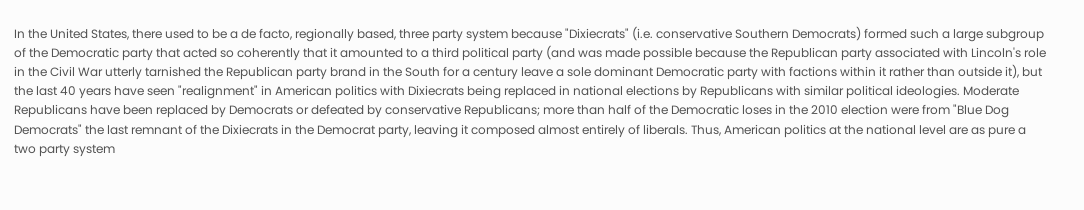In the United States, there used to be a de facto, regionally based, three party system because "Dixiecrats" (i.e. conservative Southern Democrats) formed such a large subgroup of the Democratic party that acted so coherently that it amounted to a third political party (and was made possible because the Republican party associated with Lincoln's role in the Civil War utterly tarnished the Republican party brand in the South for a century leave a sole dominant Democratic party with factions within it rather than outside it), but the last 40 years have seen "realignment" in American politics with Dixiecrats being replaced in national elections by Republicans with similar political ideologies. Moderate Republicans have been replaced by Democrats or defeated by conservative Republicans; more than half of the Democratic loses in the 2010 election were from "Blue Dog Democrats" the last remnant of the Dixiecrats in the Democrat party, leaving it composed almost entirely of liberals. Thus, American politics at the national level are as pure a two party system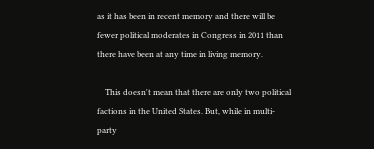as it has been in recent memory and there will be fewer political moderates in Congress in 2011 than there have been at any time in living memory.

    This doesn't mean that there are only two political factions in the United States. But, while in multi-party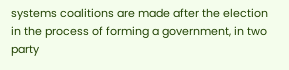systems coalitions are made after the election in the process of forming a government, in two party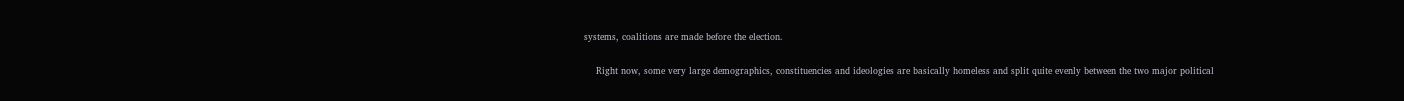systems, coalitions are made before the election.

    Right now, some very large demographics, constituencies and ideologies are basically homeless and split quite evenly between the two major political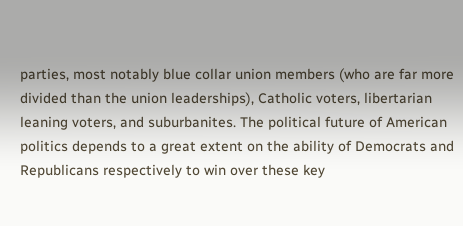parties, most notably blue collar union members (who are far more divided than the union leaderships), Catholic voters, libertarian leaning voters, and suburbanites. The political future of American politics depends to a great extent on the ability of Democrats and Republicans respectively to win over these key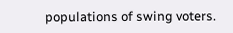populations of swing voters.